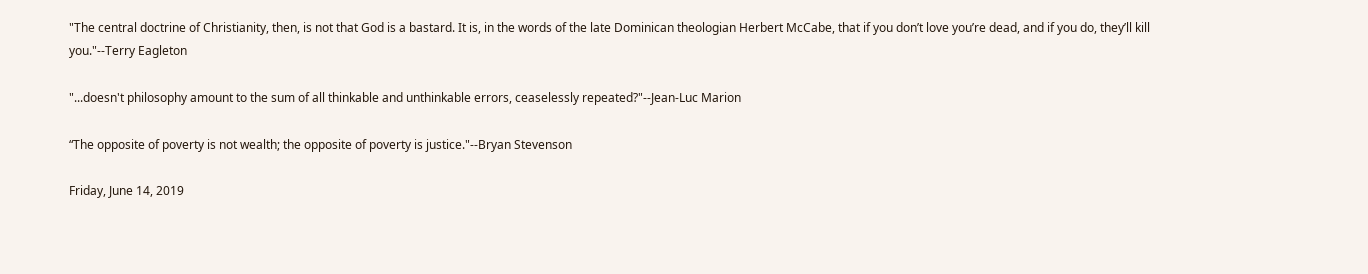"The central doctrine of Christianity, then, is not that God is a bastard. It is, in the words of the late Dominican theologian Herbert McCabe, that if you don’t love you’re dead, and if you do, they’ll kill you."--Terry Eagleton

"...doesn't philosophy amount to the sum of all thinkable and unthinkable errors, ceaselessly repeated?"--Jean-Luc Marion

“The opposite of poverty is not wealth; the opposite of poverty is justice."--Bryan Stevenson

Friday, June 14, 2019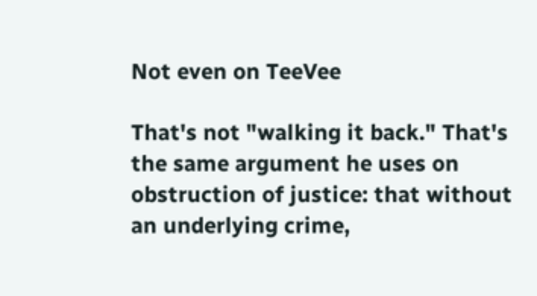Not even on TeeVee

That's not "walking it back." That's the same argument he uses on obstruction of justice: that without an underlying crime,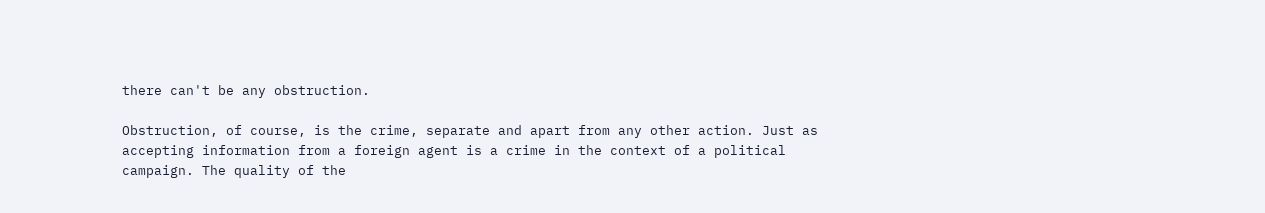there can't be any obstruction.

Obstruction, of course, is the crime, separate and apart from any other action. Just as accepting information from a foreign agent is a crime in the context of a political campaign. The quality of the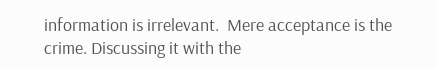information is irrelevant.  Mere acceptance is the crime. Discussing it with the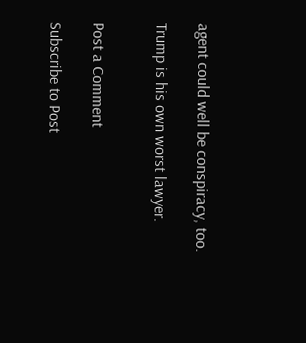agent could well be conspiracy, too.

Trump is his own worst lawyer.


Post a Comment

Subscribe to Post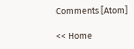Comments [Atom]

<< Home